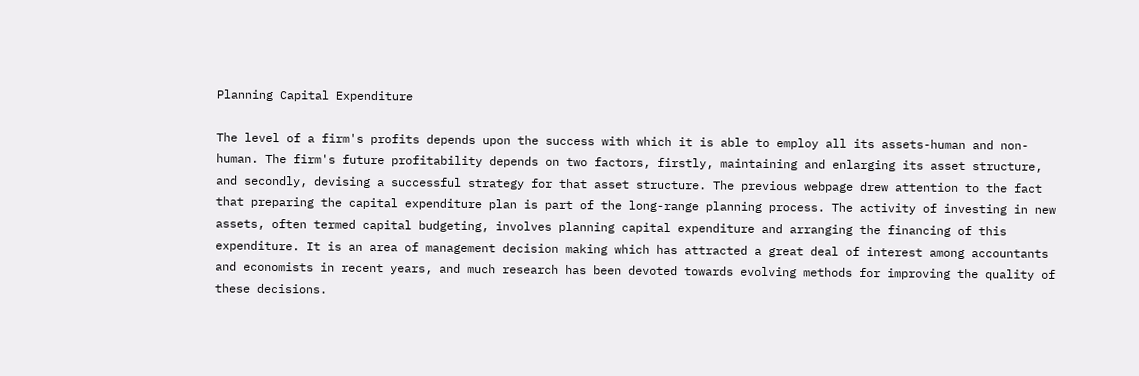Planning Capital Expenditure

The level of a firm's profits depends upon the success with which it is able to employ all its assets-human and non-human. The firm's future profitability depends on two factors, firstly, maintaining and enlarging its asset structure, and secondly, devising a successful strategy for that asset structure. The previous webpage drew attention to the fact that preparing the capital expenditure plan is part of the long-range planning process. The activity of investing in new assets, often termed capital budgeting, involves planning capital expenditure and arranging the financing of this expenditure. It is an area of management decision making which has attracted a great deal of interest among accountants and economists in recent years, and much research has been devoted towards evolving methods for improving the quality of these decisions.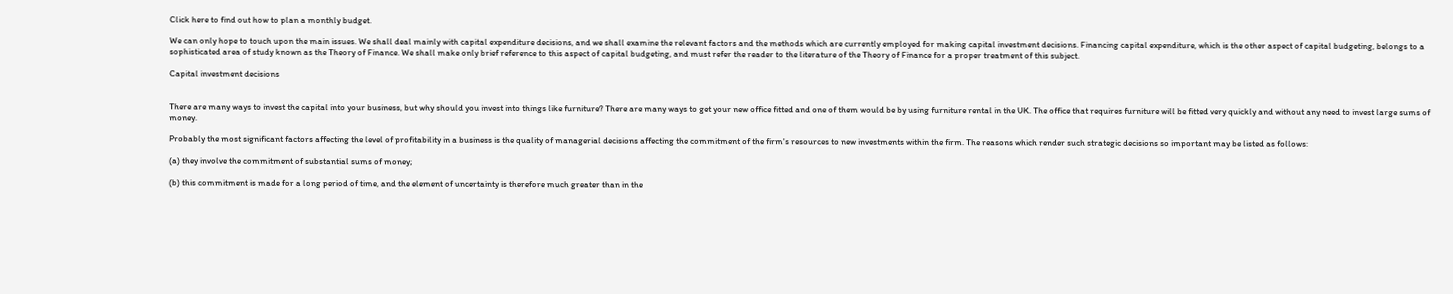Click here to find out how to plan a monthly budget.

We can only hope to touch upon the main issues. We shall deal mainly with capital expenditure decisions, and we shall examine the relevant factors and the methods which are currently employed for making capital investment decisions. Financing capital expenditure, which is the other aspect of capital budgeting, belongs to a sophisticated area of study known as the Theory of Finance. We shall make only brief reference to this aspect of capital budgeting, and must refer the reader to the literature of the Theory of Finance for a proper treatment of this subject.

Capital investment decisions


There are many ways to invest the capital into your business, but why should you invest into things like furniture? There are many ways to get your new office fitted and one of them would be by using furniture rental in the UK. The office that requires furniture will be fitted very quickly and without any need to invest large sums of money.

Probably the most significant factors affecting the level of profitability in a business is the quality of managerial decisions affecting the commitment of the firm's resources to new investments within the firm. The reasons which render such strategic decisions so important may be listed as follows:

(a) they involve the commitment of substantial sums of money;

(b) this commitment is made for a long period of time, and the element of uncertainty is therefore much greater than in the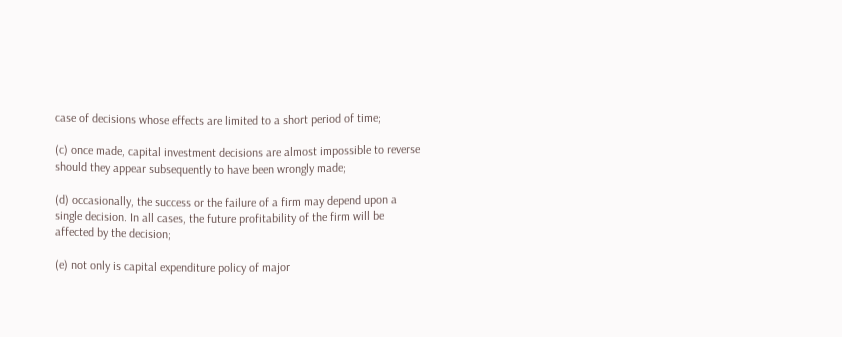case of decisions whose effects are limited to a short period of time;

(c) once made, capital investment decisions are almost impossible to reverse should they appear subsequently to have been wrongly made;

(d) occasionally, the success or the failure of a firm may depend upon a single decision. In all cases, the future profitability of the firm will be affected by the decision;

(e) not only is capital expenditure policy of major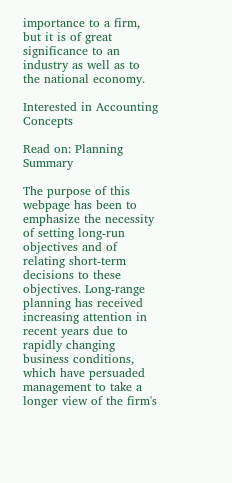importance to a firm, but it is of great significance to an industry as well as to the national economy.

Interested in Accounting Concepts

Read on: Planning Summary

The purpose of this webpage has been to emphasize the necessity of setting long-run objectives and of relating short-term decisions to these objectives. Long-range planning has received increasing attention in recent years due to rapidly changing business conditions, which have persuaded management to take a longer view of the firm's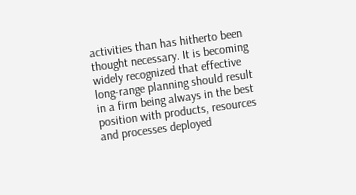activities than has hitherto been thought necessary. It is becoming widely recognized that effective long-range planning should result in a firm being always in the best position with products, resources and processes deployed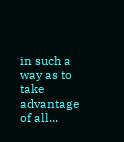in such a way as to take advantage of all...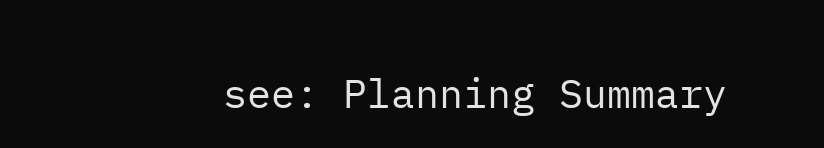see: Planning Summary